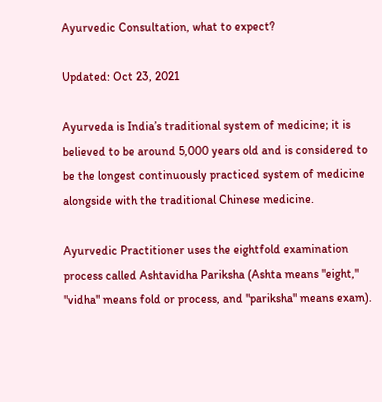Ayurvedic Consultation, what to expect?

Updated: Oct 23, 2021

Ayurveda is India’s traditional system of medicine; it is believed to be around 5,000 years old and is considered to be the longest continuously practiced system of medicine alongside with the traditional Chinese medicine.

Ayurvedic Practitioner uses the eightfold examination process called Ashtavidha Pariksha (Ashta means "eight," "vidha" means fold or process, and "pariksha" means exam).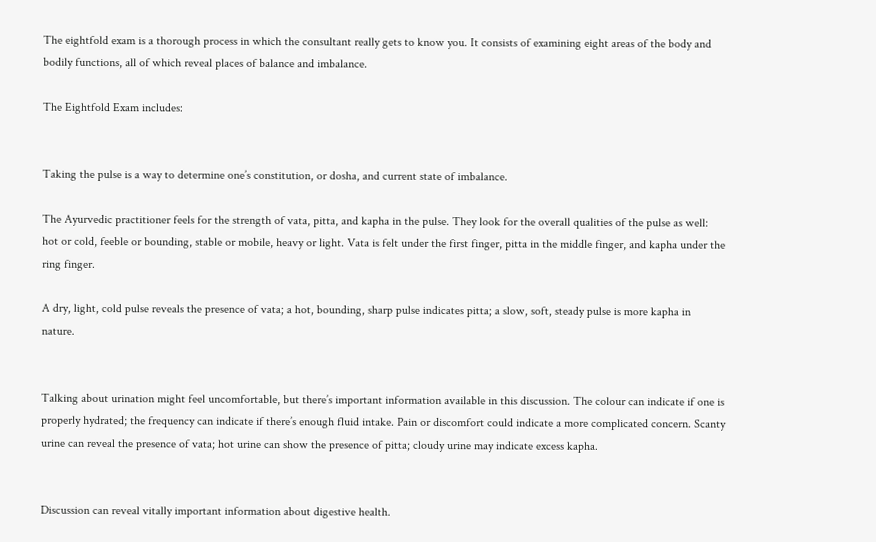The eightfold exam is a thorough process in which the consultant really gets to know you. It consists of examining eight areas of the body and bodily functions, all of which reveal places of balance and imbalance.

The Eightfold Exam includes:


Taking the pulse is a way to determine one’s constitution, or dosha, and current state of imbalance.

The Ayurvedic practitioner feels for the strength of vata, pitta, and kapha in the pulse. They look for the overall qualities of the pulse as well: hot or cold, feeble or bounding, stable or mobile, heavy or light. Vata is felt under the first finger, pitta in the middle finger, and kapha under the ring finger.

A dry, light, cold pulse reveals the presence of vata; a hot, bounding, sharp pulse indicates pitta; a slow, soft, steady pulse is more kapha in nature.


Talking about urination might feel uncomfortable, but there’s important information available in this discussion. The colour can indicate if one is properly hydrated; the frequency can indicate if there’s enough fluid intake. Pain or discomfort could indicate a more complicated concern. Scanty urine can reveal the presence of vata; hot urine can show the presence of pitta; cloudy urine may indicate excess kapha.


Discussion can reveal vitally important information about digestive health.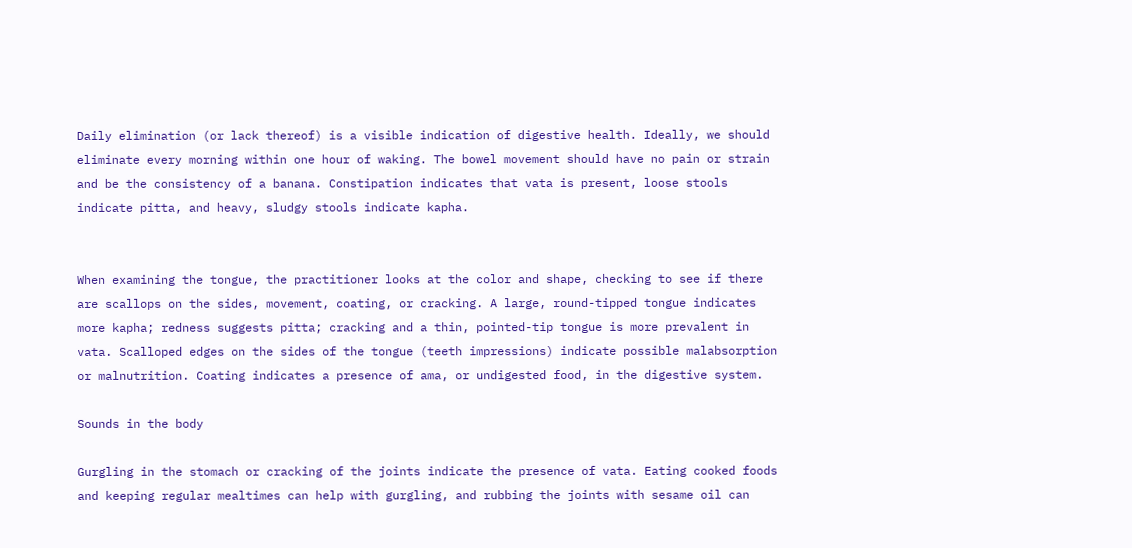Daily elimination (or lack thereof) is a visible indication of digestive health. Ideally, we should eliminate every morning within one hour of waking. The bowel movement should have no pain or strain and be the consistency of a banana. Constipation indicates that vata is present, loose stools indicate pitta, and heavy, sludgy stools indicate kapha.


When examining the tongue, the practitioner looks at the color and shape, checking to see if there are scallops on the sides, movement, coating, or cracking. A large, round-tipped tongue indicates more kapha; redness suggests pitta; cracking and a thin, pointed-tip tongue is more prevalent in vata. Scalloped edges on the sides of the tongue (teeth impressions) indicate possible malabsorption or malnutrition. Coating indicates a presence of ama, or undigested food, in the digestive system.

Sounds in the body

Gurgling in the stomach or cracking of the joints indicate the presence of vata. Eating cooked foods and keeping regular mealtimes can help with gurgling, and rubbing the joints with sesame oil can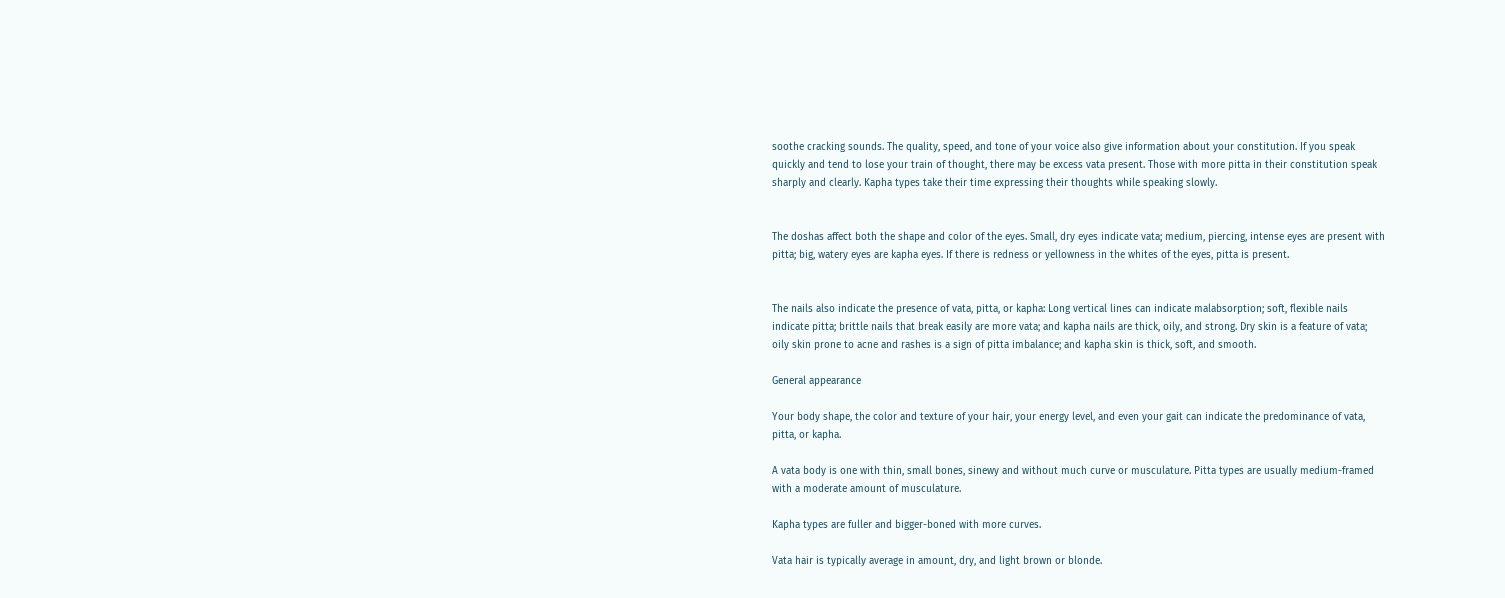soothe cracking sounds. The quality, speed, and tone of your voice also give information about your constitution. If you speak quickly and tend to lose your train of thought, there may be excess vata present. Those with more pitta in their constitution speak sharply and clearly. Kapha types take their time expressing their thoughts while speaking slowly.


The doshas affect both the shape and color of the eyes. Small, dry eyes indicate vata; medium, piercing, intense eyes are present with pitta; big, watery eyes are kapha eyes. If there is redness or yellowness in the whites of the eyes, pitta is present.


The nails also indicate the presence of vata, pitta, or kapha: Long vertical lines can indicate malabsorption; soft, flexible nails indicate pitta; brittle nails that break easily are more vata; and kapha nails are thick, oily, and strong. Dry skin is a feature of vata; oily skin prone to acne and rashes is a sign of pitta imbalance; and kapha skin is thick, soft, and smooth.

General appearance

Your body shape, the color and texture of your hair, your energy level, and even your gait can indicate the predominance of vata, pitta, or kapha.

A vata body is one with thin, small bones, sinewy and without much curve or musculature. Pitta types are usually medium-framed with a moderate amount of musculature.

Kapha types are fuller and bigger-boned with more curves.

Vata hair is typically average in amount, dry, and light brown or blonde.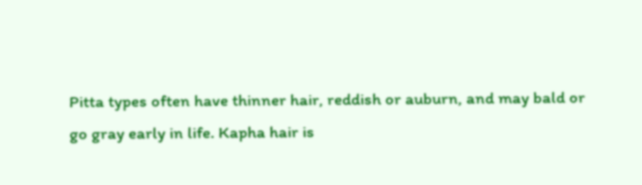Pitta types often have thinner hair, reddish or auburn, and may bald or go gray early in life. Kapha hair is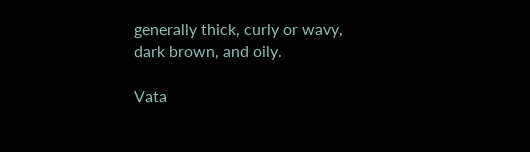generally thick, curly or wavy, dark brown, and oily.

Vata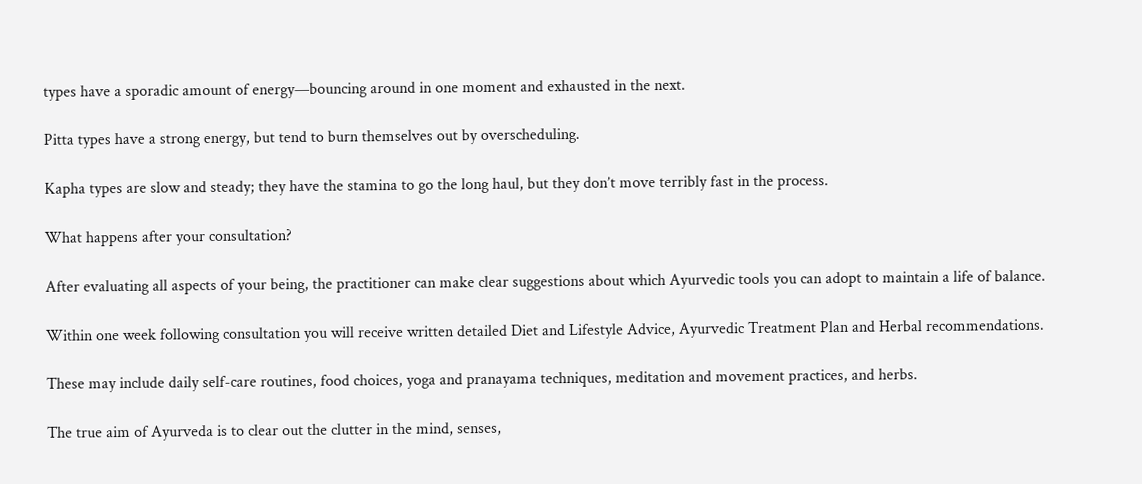types have a sporadic amount of energy—bouncing around in one moment and exhausted in the next.

Pitta types have a strong energy, but tend to burn themselves out by overscheduling.

Kapha types are slow and steady; they have the stamina to go the long haul, but they don’t move terribly fast in the process.

What happens after your consultation?

After evaluating all aspects of your being, the practitioner can make clear suggestions about which Ayurvedic tools you can adopt to maintain a life of balance.

Within one week following consultation you will receive written detailed Diet and Lifestyle Advice, Ayurvedic Treatment Plan and Herbal recommendations.

These may include daily self-care routines, food choices, yoga and pranayama techniques, meditation and movement practices, and herbs.

The true aim of Ayurveda is to clear out the clutter in the mind, senses,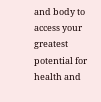and body to access your greatest potential for health and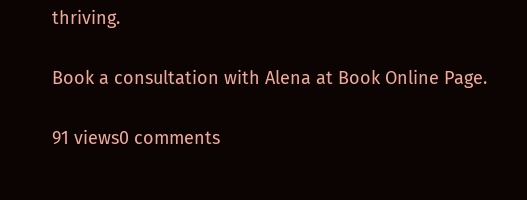thriving.

Book a consultation with Alena at Book Online Page.

91 views0 comments